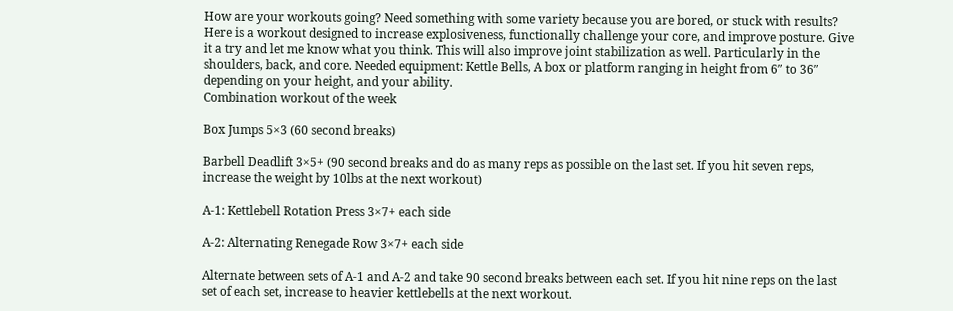How are your workouts going? Need something with some variety because you are bored, or stuck with results? Here is a workout designed to increase explosiveness, functionally challenge your core, and improve posture. Give it a try and let me know what you think. This will also improve joint stabilization as well. Particularly in the shoulders, back, and core. Needed equipment: Kettle Bells, A box or platform ranging in height from 6″ to 36″ depending on your height, and your ability.
Combination workout of the week

Box Jumps 5×3 (60 second breaks)

Barbell Deadlift 3×5+ (90 second breaks and do as many reps as possible on the last set. If you hit seven reps, increase the weight by 10lbs at the next workout)

A-1: Kettlebell Rotation Press 3×7+ each side

A-2: Alternating Renegade Row 3×7+ each side

Alternate between sets of A-1 and A-2 and take 90 second breaks between each set. If you hit nine reps on the last set of each set, increase to heavier kettlebells at the next workout.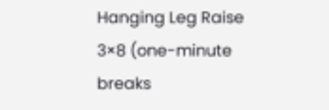Hanging Leg Raise 3×8 (one-minute breaks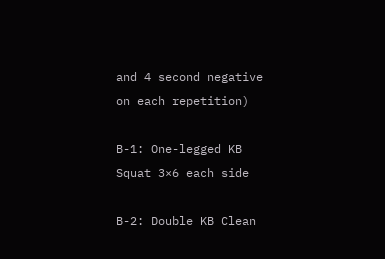and 4 second negative on each repetition)

B-1: One-legged KB Squat 3×6 each side

B-2: Double KB Clean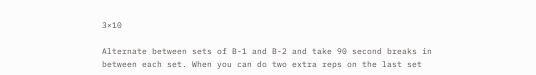3×10

Alternate between sets of B-1 and B-2 and take 90 second breaks in between each set. When you can do two extra reps on the last set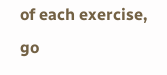of each exercise, go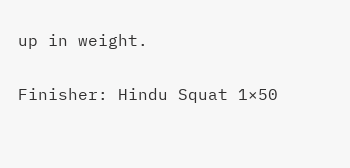up in weight.

Finisher: Hindu Squat 1×50